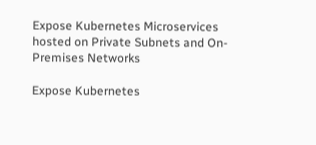Expose Kubernetes Microservices hosted on Private Subnets and On-Premises Networks

Expose Kubernetes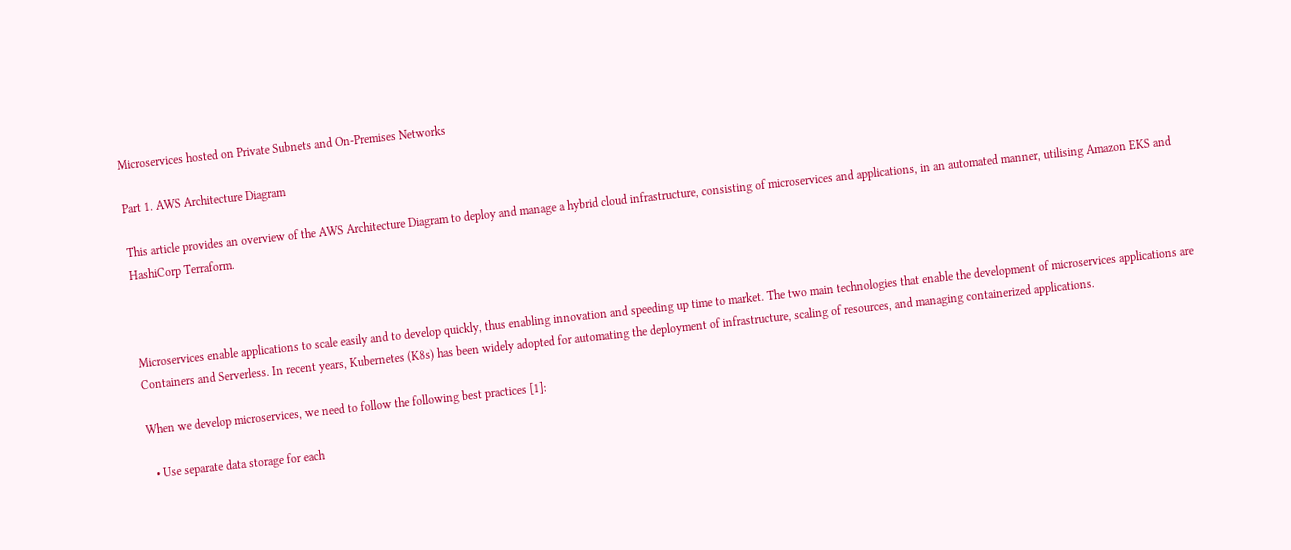Microservices hosted on Private Subnets and On-Premises Networks

Part 1. AWS Architecture Diagram

This article provides an overview of the AWS Architecture Diagram to deploy and manage a hybrid cloud infrastructure, consisting of microservices and applications, in an automated manner, utilising Amazon EKS and HashiCorp Terraform.



Microservices enable applications to scale easily and to develop quickly, thus enabling innovation and speeding up time to market. The two main technologies that enable the development of microservices applications are Containers and Serverless. In recent years, Kubernetes (K8s) has been widely adopted for automating the deployment of infrastructure, scaling of resources, and managing containerized applications.

When we develop microservices, we need to follow the following best practices [1]:

  • Use separate data storage for each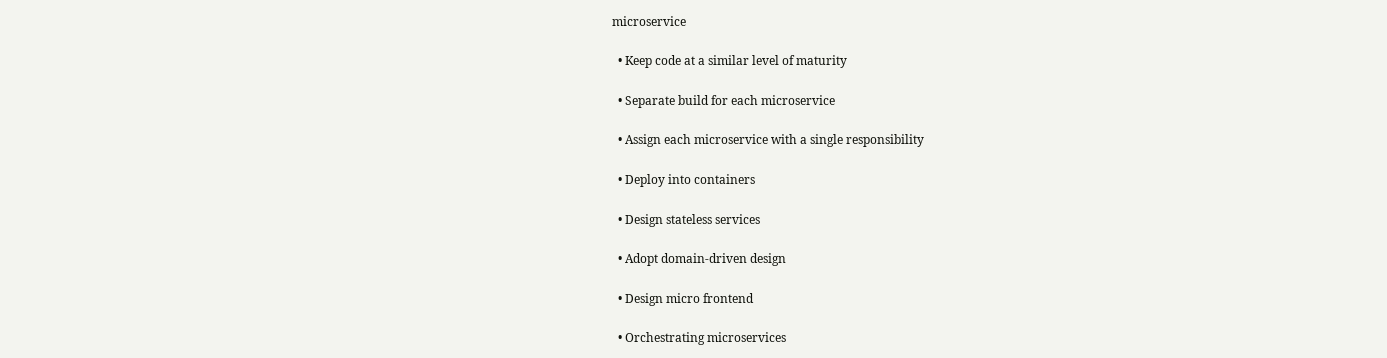microservice

  • Keep code at a similar level of maturity

  • Separate build for each microservice

  • Assign each microservice with a single responsibility

  • Deploy into containers

  • Design stateless services

  • Adopt domain-driven design

  • Design micro frontend

  • Orchestrating microservices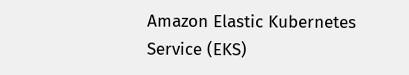Amazon Elastic Kubernetes Service (EKS)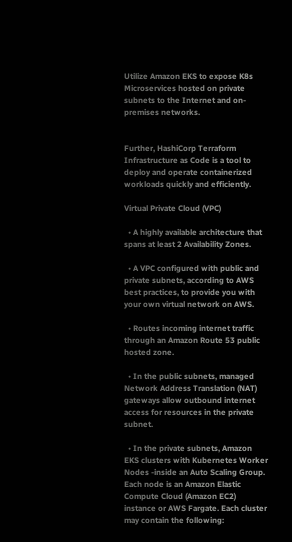Utilize Amazon EKS to expose K8s Microservices hosted on private subnets to the Internet and on-premises networks.


Further, HashiCorp Terraform Infrastructure as Code is a tool to deploy and operate containerized workloads quickly and efficiently.

Virtual Private Cloud (VPC)

  • A highly available architecture that spans at least 2 Availability Zones.

  • A VPC configured with public and private subnets, according to AWS best practices, to provide you with your own virtual network on AWS.

  • Routes incoming internet traffic through an Amazon Route 53 public hosted zone.

  • In the public subnets, managed Network Address Translation (NAT) gateways allow outbound internet access for resources in the private subnet.

  • In the private subnets, Amazon EKS clusters with Kubernetes Worker Nodes -inside an Auto Scaling Group. Each node is an Amazon Elastic Compute Cloud (Amazon EC2) instance or AWS Fargate. Each cluster may contain the following: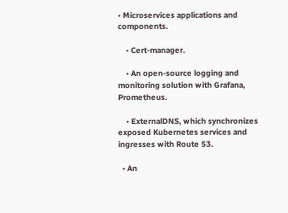• Microservices applications and components.

    • Cert-manager.

    • An open-source logging and monitoring solution with Grafana, Prometheus.

    • ExternalDNS, which synchronizes exposed Kubernetes services and ingresses with Route 53.

  • An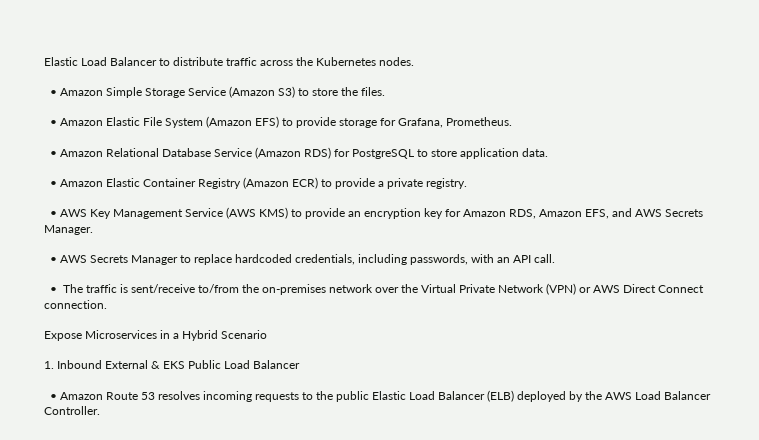Elastic Load Balancer to distribute traffic across the Kubernetes nodes.

  • Amazon Simple Storage Service (Amazon S3) to store the files.

  • Amazon Elastic File System (Amazon EFS) to provide storage for Grafana, Prometheus.

  • Amazon Relational Database Service (Amazon RDS) for PostgreSQL to store application data.

  • Amazon Elastic Container Registry (Amazon ECR) to provide a private registry.

  • AWS Key Management Service (AWS KMS) to provide an encryption key for Amazon RDS, Amazon EFS, and AWS Secrets Manager.

  • AWS Secrets Manager to replace hardcoded credentials, including passwords, with an API call.

  •  The traffic is sent/receive to/from the on-premises network over the Virtual Private Network (VPN) or AWS Direct Connect connection.

Expose Microservices in a Hybrid Scenario

1. Inbound External & EKS Public Load Balancer

  • Amazon Route 53 resolves incoming requests to the public Elastic Load Balancer (ELB) deployed by the AWS Load Balancer Controller.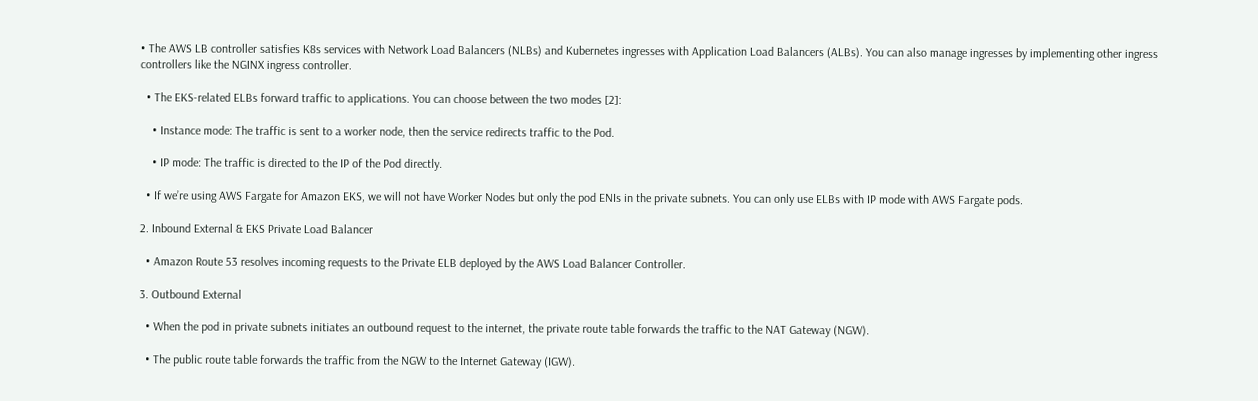• The AWS LB controller satisfies K8s services with Network Load Balancers (NLBs) and Kubernetes ingresses with Application Load Balancers (ALBs). You can also manage ingresses by implementing other ingress controllers like the NGINX ingress controller.

  • The EKS-related ELBs forward traffic to applications. You can choose between the two modes [2]:

    • Instance mode: The traffic is sent to a worker node, then the service redirects traffic to the Pod.

    • IP mode: The traffic is directed to the IP of the Pod directly.

  • If we’re using AWS Fargate for Amazon EKS, we will not have Worker Nodes but only the pod ENIs in the private subnets. You can only use ELBs with IP mode with AWS Fargate pods.

2. Inbound External & EKS Private Load Balancer

  • Amazon Route 53 resolves incoming requests to the Private ELB deployed by the AWS Load Balancer Controller.

3. Outbound External

  • When the pod in private subnets initiates an outbound request to the internet, the private route table forwards the traffic to the NAT Gateway (NGW).

  • The public route table forwards the traffic from the NGW to the Internet Gateway (IGW).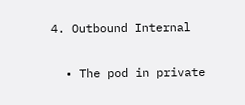4. Outbound Internal

  • The pod in private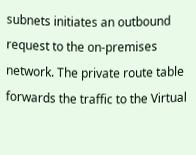subnets initiates an outbound request to the on-premises network. The private route table forwards the traffic to the Virtual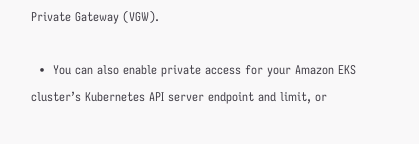Private Gateway (VGW).

  •  You can also enable private access for your Amazon EKS cluster’s Kubernetes API server endpoint and limit, or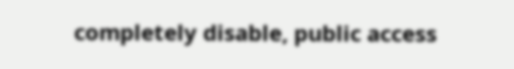completely disable, public access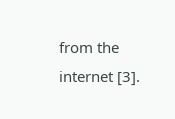from the internet [3].